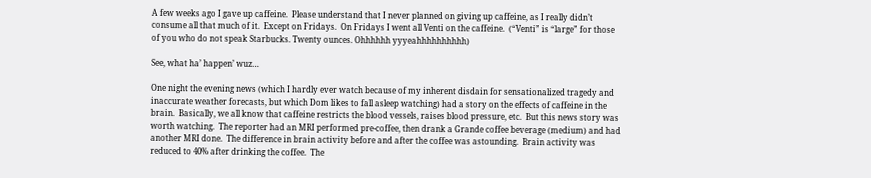A few weeks ago I gave up caffeine.  Please understand that I never planned on giving up caffeine, as I really didn’t consume all that much of it.  Except on Fridays.  On Fridays I went all Venti on the caffeine.  (“Venti” is “large” for those of you who do not speak Starbucks. Twenty ounces. Ohhhhhh yyyeahhhhhhhhhh)

See, what ha’ happen’ wuz…

One night the evening news (which I hardly ever watch because of my inherent disdain for sensationalized tragedy and inaccurate weather forecasts, but which Dom likes to fall asleep watching) had a story on the effects of caffeine in the brain.  Basically, we all know that caffeine restricts the blood vessels, raises blood pressure, etc.  But this news story was worth watching.  The reporter had an MRI performed pre-coffee, then drank a Grande coffee beverage (medium) and had another MRI done.  The difference in brain activity before and after the coffee was astounding.  Brain activity was reduced to 40% after drinking the coffee.  The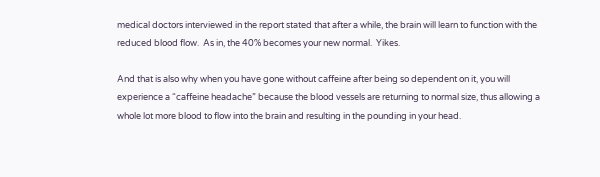medical doctors interviewed in the report stated that after a while, the brain will learn to function with the reduced blood flow.  As in, the 40% becomes your new normal.  Yikes.

And that is also why when you have gone without caffeine after being so dependent on it, you will experience a “caffeine headache” because the blood vessels are returning to normal size, thus allowing a whole lot more blood to flow into the brain and resulting in the pounding in your head.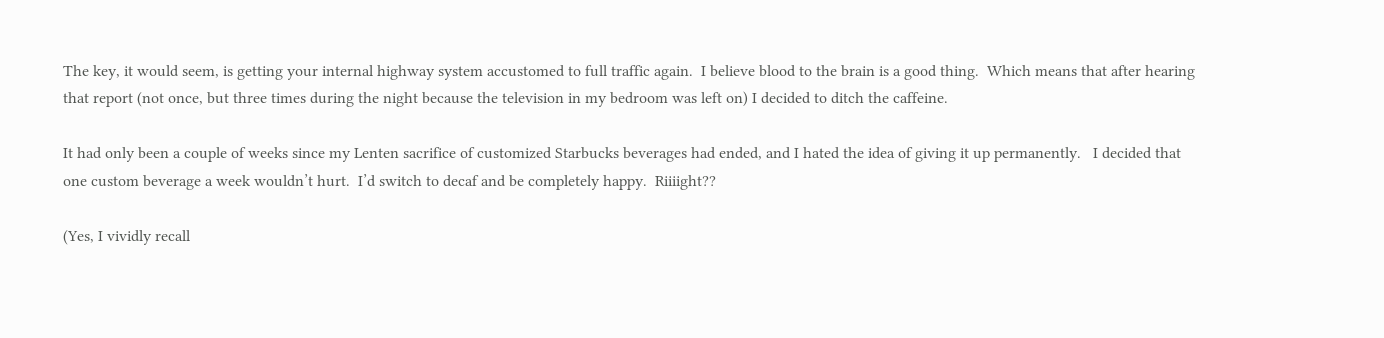The key, it would seem, is getting your internal highway system accustomed to full traffic again.  I believe blood to the brain is a good thing.  Which means that after hearing that report (not once, but three times during the night because the television in my bedroom was left on) I decided to ditch the caffeine.

It had only been a couple of weeks since my Lenten sacrifice of customized Starbucks beverages had ended, and I hated the idea of giving it up permanently.   I decided that one custom beverage a week wouldn’t hurt.  I’d switch to decaf and be completely happy.  Riiiight??

(Yes, I vividly recall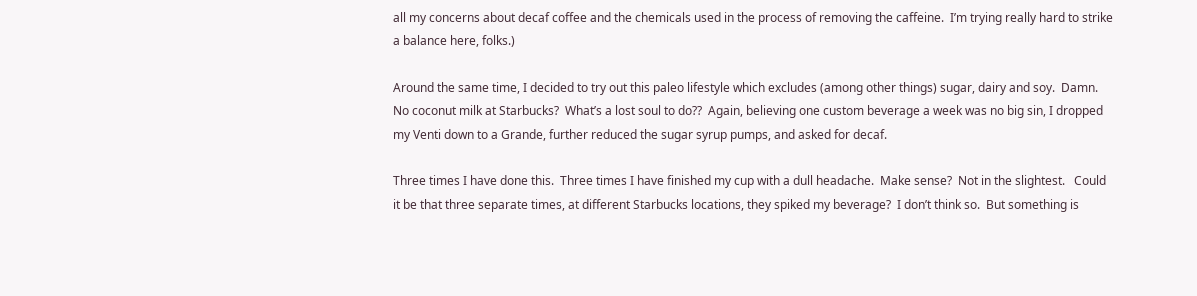all my concerns about decaf coffee and the chemicals used in the process of removing the caffeine.  I’m trying really hard to strike a balance here, folks.)

Around the same time, I decided to try out this paleo lifestyle which excludes (among other things) sugar, dairy and soy.  Damn.  No coconut milk at Starbucks?  What’s a lost soul to do??  Again, believing one custom beverage a week was no big sin, I dropped my Venti down to a Grande, further reduced the sugar syrup pumps, and asked for decaf.

Three times I have done this.  Three times I have finished my cup with a dull headache.  Make sense?  Not in the slightest.   Could it be that three separate times, at different Starbucks locations, they spiked my beverage?  I don’t think so.  But something is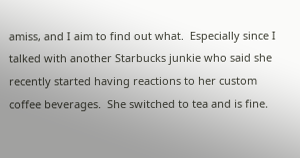amiss, and I aim to find out what.  Especially since I talked with another Starbucks junkie who said she recently started having reactions to her custom coffee beverages.  She switched to tea and is fine.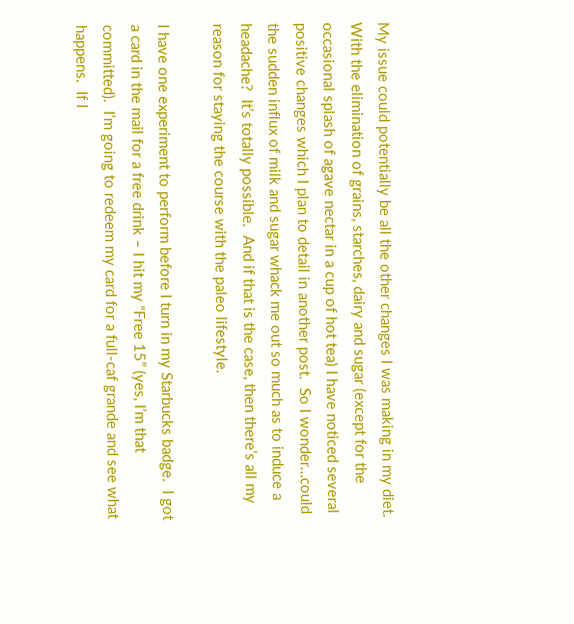My issue could potentially be all the other changes I was making in my diet.  With the elimination of grains, starches, dairy and sugar (except for the occasional splash of agave nectar in a cup of hot tea) I have noticed several positive changes which I plan to detail in another post.  So I wonder…could the sudden influx of milk and sugar whack me out so much as to induce a headache?  It’s totally possible.  And if that is the case, then there’s all my reason for staying the course with the paleo lifestyle.

I have one experiment to perform before I turn in my Starbucks badge.  I got a card in the mail for a free drink – I hit my “Free 15” (yes, I’m that committed).  I’m going to redeem my card for a full-caf grande and see what happens.  If I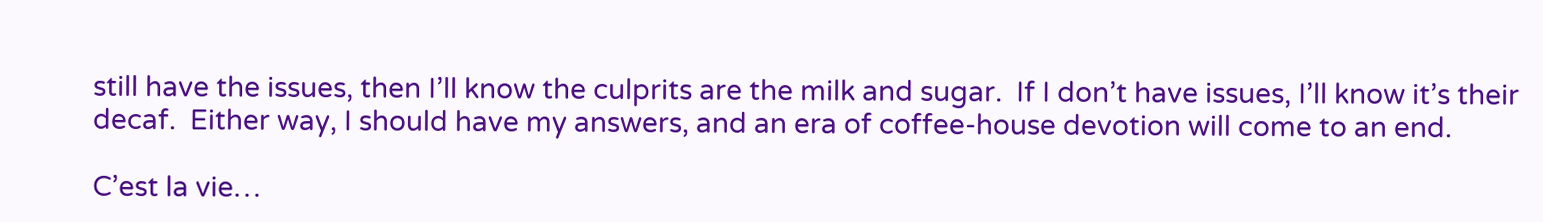still have the issues, then I’ll know the culprits are the milk and sugar.  If I don’t have issues, I’ll know it’s their decaf.  Either way, I should have my answers, and an era of coffee-house devotion will come to an end.

C’est la vie…